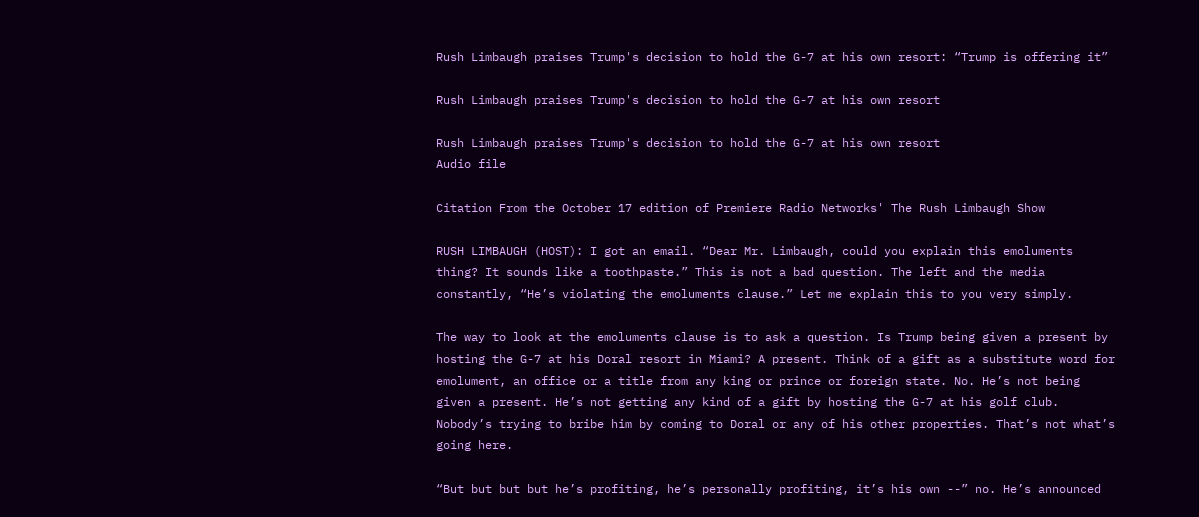Rush Limbaugh praises Trump's decision to hold the G-7 at his own resort: “Trump is offering it”

Rush Limbaugh praises Trump's decision to hold the G-7 at his own resort

Rush Limbaugh praises Trump's decision to hold the G-7 at his own resort
Audio file

Citation From the October 17 edition of Premiere Radio Networks' The Rush Limbaugh Show

RUSH LIMBAUGH (HOST): I got an email. “Dear Mr. Limbaugh, could you explain this emoluments thing? It sounds like a toothpaste.” This is not a bad question. The left and the media constantly, “He’s violating the emoluments clause.” Let me explain this to you very simply.

The way to look at the emoluments clause is to ask a question. Is Trump being given a present by hosting the G-7 at his Doral resort in Miami? A present. Think of a gift as a substitute word for emolument, an office or a title from any king or prince or foreign state. No. He’s not being given a present. He’s not getting any kind of a gift by hosting the G-7 at his golf club. Nobody’s trying to bribe him by coming to Doral or any of his other properties. That’s not what’s going here.

“But but but but he’s profiting, he’s personally profiting, it’s his own --” no. He’s announced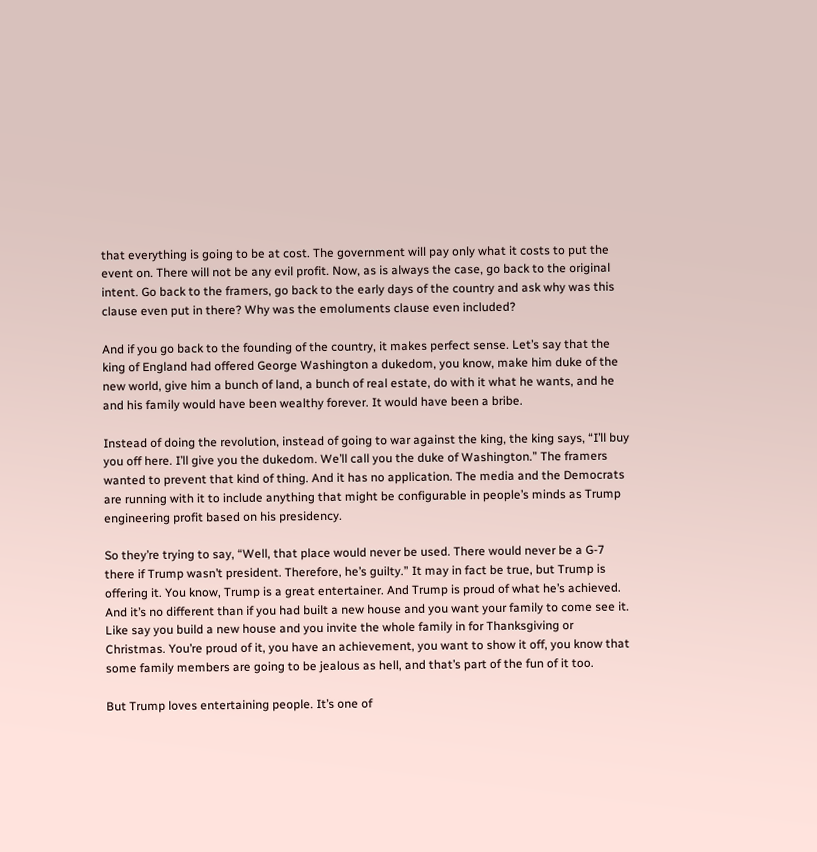that everything is going to be at cost. The government will pay only what it costs to put the event on. There will not be any evil profit. Now, as is always the case, go back to the original intent. Go back to the framers, go back to the early days of the country and ask why was this clause even put in there? Why was the emoluments clause even included?

And if you go back to the founding of the country, it makes perfect sense. Let’s say that the king of England had offered George Washington a dukedom, you know, make him duke of the new world, give him a bunch of land, a bunch of real estate, do with it what he wants, and he and his family would have been wealthy forever. It would have been a bribe.

Instead of doing the revolution, instead of going to war against the king, the king says, “I’ll buy you off here. I’ll give you the dukedom. We’ll call you the duke of Washington.” The framers wanted to prevent that kind of thing. And it has no application. The media and the Democrats are running with it to include anything that might be configurable in people’s minds as Trump engineering profit based on his presidency.

So they’re trying to say, “Well, that place would never be used. There would never be a G-7 there if Trump wasn’t president. Therefore, he’s guilty.” It may in fact be true, but Trump is offering it. You know, Trump is a great entertainer. And Trump is proud of what he’s achieved. And it’s no different than if you had built a new house and you want your family to come see it. Like say you build a new house and you invite the whole family in for Thanksgiving or Christmas. You’re proud of it, you have an achievement, you want to show it off, you know that some family members are going to be jealous as hell, and that’s part of the fun of it too.

But Trump loves entertaining people. It’s one of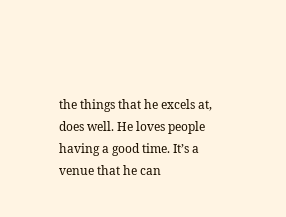the things that he excels at, does well. He loves people having a good time. It’s a venue that he can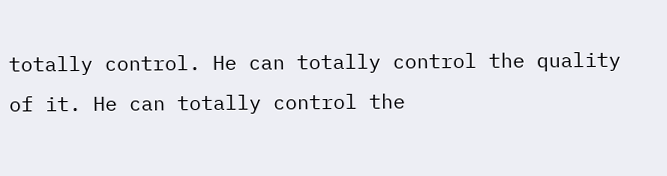totally control. He can totally control the quality of it. He can totally control the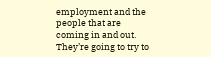employment and the people that are coming in and out. They’re going to try to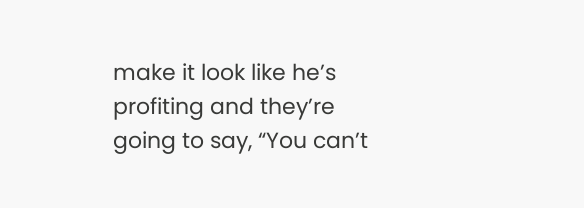make it look like he’s profiting and they’re going to say, “You can’t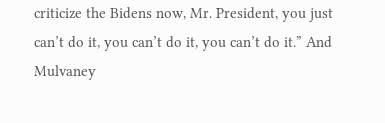criticize the Bidens now, Mr. President, you just can’t do it, you can’t do it, you can’t do it.” And Mulvaney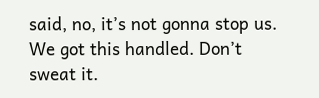said, no, it’s not gonna stop us. We got this handled. Don’t sweat it.